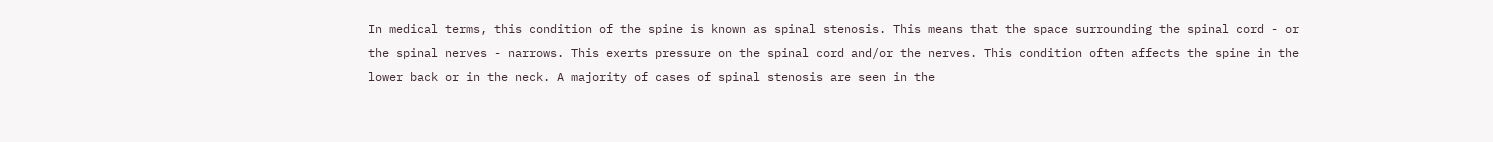In medical terms, this condition of the spine is known as spinal stenosis. This means that the space surrounding the spinal cord - or the spinal nerves - narrows. This exerts pressure on the spinal cord and/or the nerves. This condition often affects the spine in the lower back or in the neck. A majority of cases of spinal stenosis are seen in the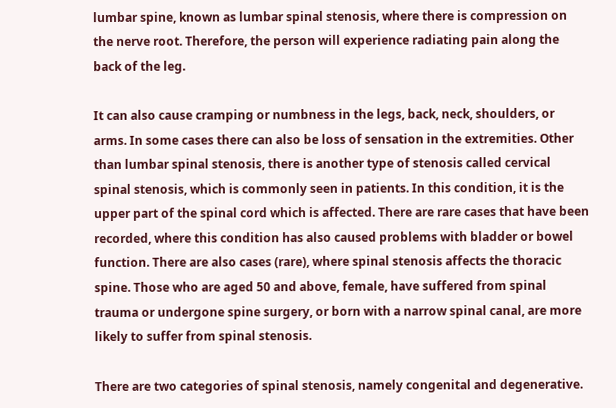lumbar spine, known as lumbar spinal stenosis, where there is compression on the nerve root. Therefore, the person will experience radiating pain along the back of the leg.

It can also cause cramping or numbness in the legs, back, neck, shoulders, or arms. In some cases there can also be loss of sensation in the extremities. Other than lumbar spinal stenosis, there is another type of stenosis called cervical spinal stenosis, which is commonly seen in patients. In this condition, it is the upper part of the spinal cord which is affected. There are rare cases that have been recorded, where this condition has also caused problems with bladder or bowel function. There are also cases (rare), where spinal stenosis affects the thoracic spine. Those who are aged 50 and above, female, have suffered from spinal trauma or undergone spine surgery, or born with a narrow spinal canal, are more likely to suffer from spinal stenosis.

There are two categories of spinal stenosis, namely congenital and degenerative.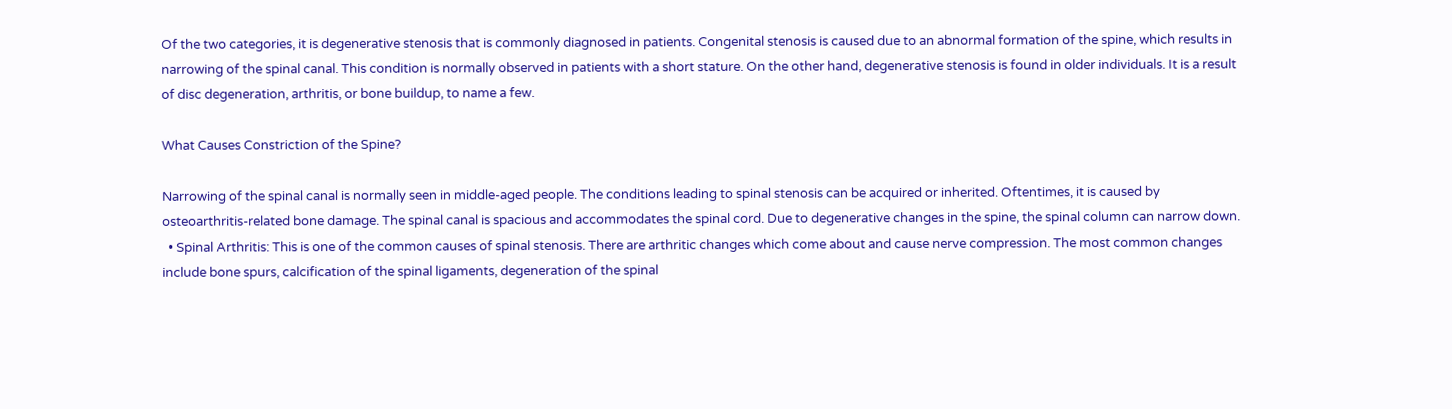Of the two categories, it is degenerative stenosis that is commonly diagnosed in patients. Congenital stenosis is caused due to an abnormal formation of the spine, which results in narrowing of the spinal canal. This condition is normally observed in patients with a short stature. On the other hand, degenerative stenosis is found in older individuals. It is a result of disc degeneration, arthritis, or bone buildup, to name a few.

What Causes Constriction of the Spine?

Narrowing of the spinal canal is normally seen in middle-aged people. The conditions leading to spinal stenosis can be acquired or inherited. Oftentimes, it is caused by osteoarthritis-related bone damage. The spinal canal is spacious and accommodates the spinal cord. Due to degenerative changes in the spine, the spinal column can narrow down.
  • Spinal Arthritis: This is one of the common causes of spinal stenosis. There are arthritic changes which come about and cause nerve compression. The most common changes include bone spurs, calcification of the spinal ligaments, degeneration of the spinal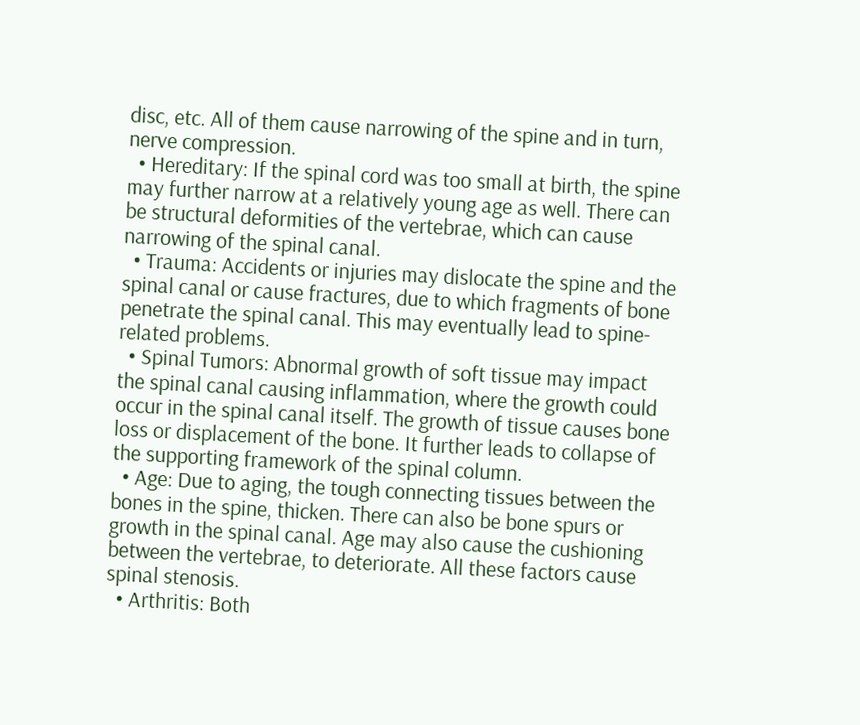disc, etc. All of them cause narrowing of the spine and in turn, nerve compression.
  • Hereditary: If the spinal cord was too small at birth, the spine may further narrow at a relatively young age as well. There can be structural deformities of the vertebrae, which can cause narrowing of the spinal canal.
  • Trauma: Accidents or injuries may dislocate the spine and the spinal canal or cause fractures, due to which fragments of bone penetrate the spinal canal. This may eventually lead to spine-related problems.
  • Spinal Tumors: Abnormal growth of soft tissue may impact the spinal canal causing inflammation, where the growth could occur in the spinal canal itself. The growth of tissue causes bone loss or displacement of the bone. It further leads to collapse of the supporting framework of the spinal column.
  • Age: Due to aging, the tough connecting tissues between the bones in the spine, thicken. There can also be bone spurs or growth in the spinal canal. Age may also cause the cushioning between the vertebrae, to deteriorate. All these factors cause spinal stenosis.
  • Arthritis: Both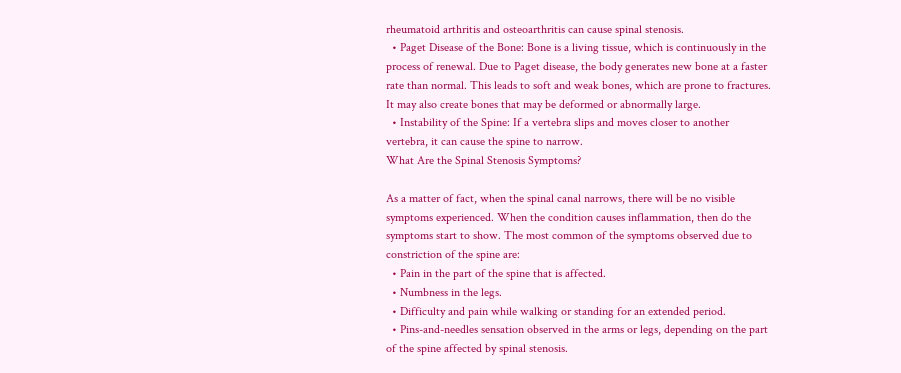rheumatoid arthritis and osteoarthritis can cause spinal stenosis.
  • Paget Disease of the Bone: Bone is a living tissue, which is continuously in the process of renewal. Due to Paget disease, the body generates new bone at a faster rate than normal. This leads to soft and weak bones, which are prone to fractures. It may also create bones that may be deformed or abnormally large.
  • Instability of the Spine: If a vertebra slips and moves closer to another vertebra, it can cause the spine to narrow.
What Are the Spinal Stenosis Symptoms?

As a matter of fact, when the spinal canal narrows, there will be no visible symptoms experienced. When the condition causes inflammation, then do the symptoms start to show. The most common of the symptoms observed due to constriction of the spine are:
  • Pain in the part of the spine that is affected.
  • Numbness in the legs.
  • Difficulty and pain while walking or standing for an extended period.
  • Pins-and-needles sensation observed in the arms or legs, depending on the part of the spine affected by spinal stenosis.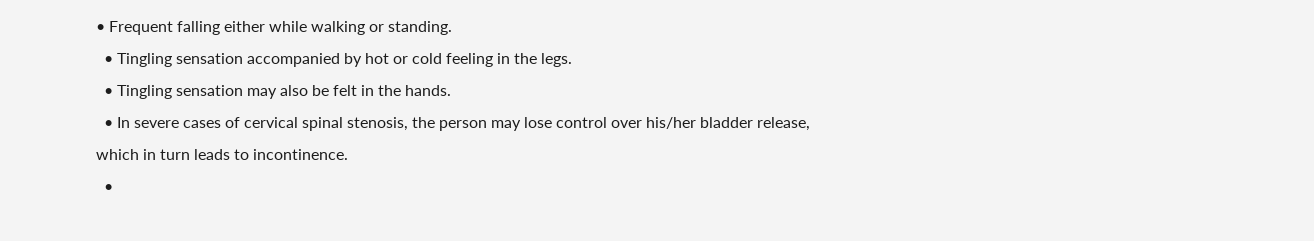• Frequent falling either while walking or standing.
  • Tingling sensation accompanied by hot or cold feeling in the legs.
  • Tingling sensation may also be felt in the hands.
  • In severe cases of cervical spinal stenosis, the person may lose control over his/her bladder release, which in turn leads to incontinence.
  •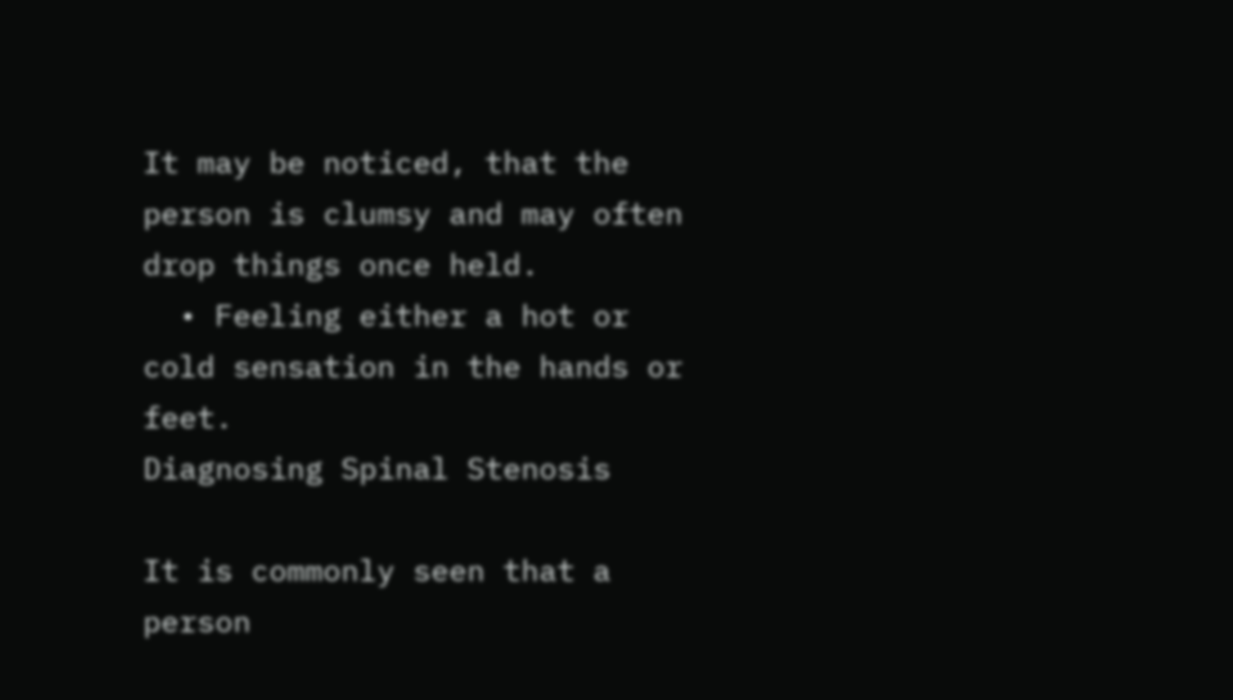It may be noticed, that the person is clumsy and may often drop things once held.
  • Feeling either a hot or cold sensation in the hands or feet.
Diagnosing Spinal Stenosis

It is commonly seen that a person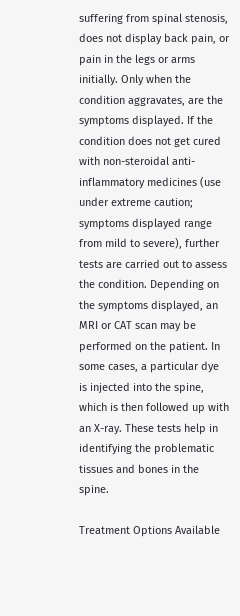suffering from spinal stenosis, does not display back pain, or pain in the legs or arms initially. Only when the condition aggravates, are the symptoms displayed. If the condition does not get cured with non-steroidal anti-inflammatory medicines (use under extreme caution; symptoms displayed range from mild to severe), further tests are carried out to assess the condition. Depending on the symptoms displayed, an MRI or CAT scan may be performed on the patient. In some cases, a particular dye is injected into the spine, which is then followed up with an X-ray. These tests help in identifying the problematic tissues and bones in the spine.

Treatment Options Available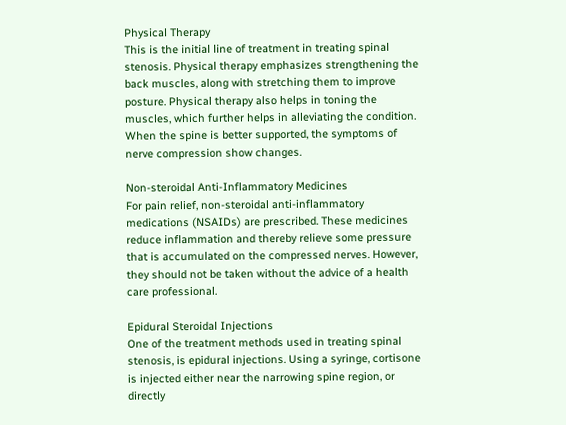Physical Therapy
This is the initial line of treatment in treating spinal stenosis. Physical therapy emphasizes strengthening the back muscles, along with stretching them to improve posture. Physical therapy also helps in toning the muscles, which further helps in alleviating the condition. When the spine is better supported, the symptoms of nerve compression show changes.

Non-steroidal Anti-Inflammatory Medicines
For pain relief, non-steroidal anti-inflammatory medications (NSAIDs) are prescribed. These medicines reduce inflammation and thereby relieve some pressure that is accumulated on the compressed nerves. However, they should not be taken without the advice of a health care professional.

Epidural Steroidal Injections
One of the treatment methods used in treating spinal stenosis, is epidural injections. Using a syringe, cortisone is injected either near the narrowing spine region, or directly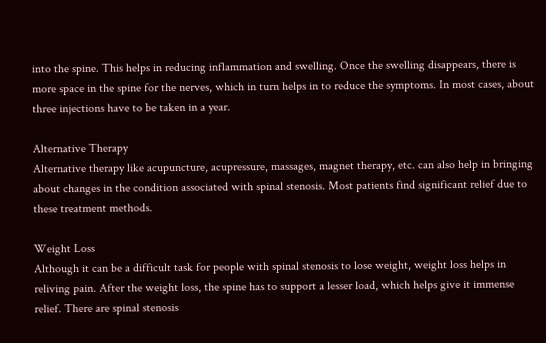into the spine. This helps in reducing inflammation and swelling. Once the swelling disappears, there is more space in the spine for the nerves, which in turn helps in to reduce the symptoms. In most cases, about three injections have to be taken in a year.

Alternative Therapy
Alternative therapy like acupuncture, acupressure, massages, magnet therapy, etc. can also help in bringing about changes in the condition associated with spinal stenosis. Most patients find significant relief due to these treatment methods.

Weight Loss
Although it can be a difficult task for people with spinal stenosis to lose weight, weight loss helps in reliving pain. After the weight loss, the spine has to support a lesser load, which helps give it immense relief. There are spinal stenosis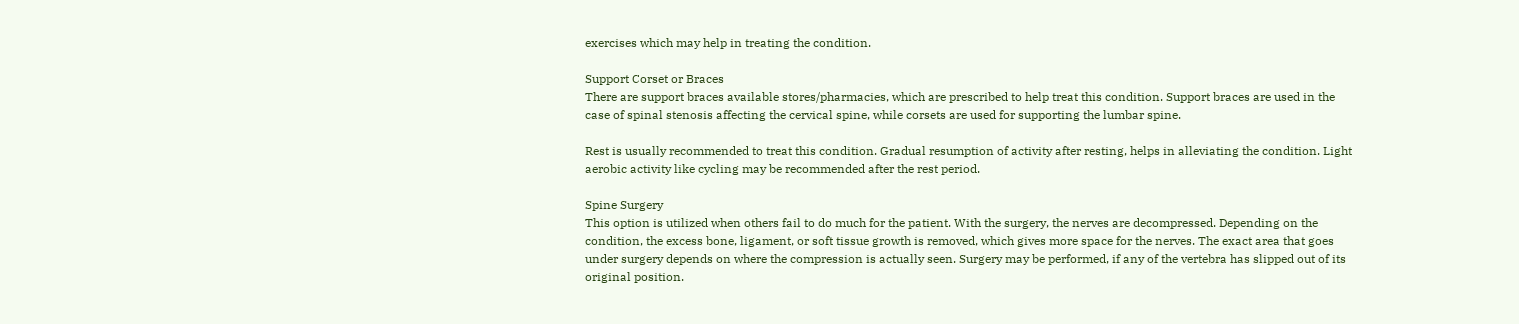exercises which may help in treating the condition.

Support Corset or Braces
There are support braces available stores/pharmacies, which are prescribed to help treat this condition. Support braces are used in the case of spinal stenosis affecting the cervical spine, while corsets are used for supporting the lumbar spine.

Rest is usually recommended to treat this condition. Gradual resumption of activity after resting, helps in alleviating the condition. Light aerobic activity like cycling may be recommended after the rest period.

Spine Surgery
This option is utilized when others fail to do much for the patient. With the surgery, the nerves are decompressed. Depending on the condition, the excess bone, ligament, or soft tissue growth is removed, which gives more space for the nerves. The exact area that goes under surgery depends on where the compression is actually seen. Surgery may be performed, if any of the vertebra has slipped out of its original position.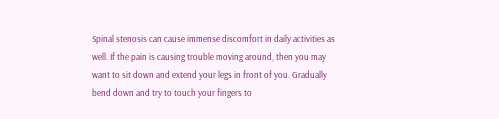Spinal stenosis can cause immense discomfort in daily activities as well. If the pain is causing trouble moving around, then you may want to sit down and extend your legs in front of you. Gradually bend down and try to touch your fingers to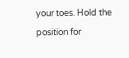your toes. Hold the position for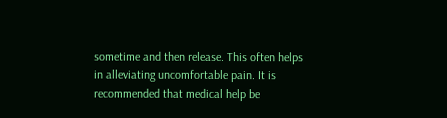sometime and then release. This often helps in alleviating uncomfortable pain. It is recommended that medical help be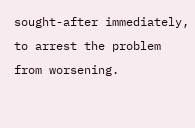sought-after immediately, to arrest the problem from worsening.